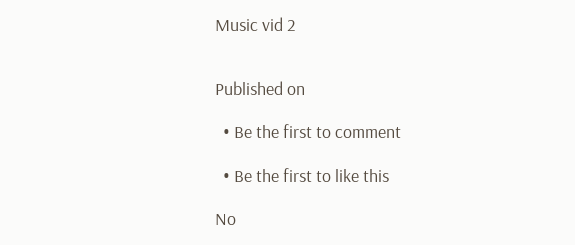Music vid 2


Published on

  • Be the first to comment

  • Be the first to like this

No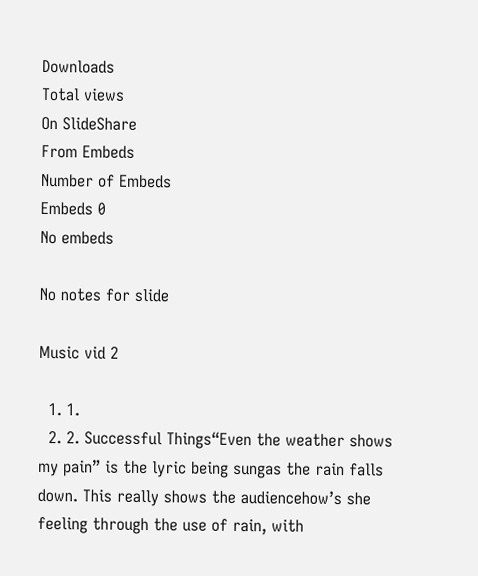Downloads
Total views
On SlideShare
From Embeds
Number of Embeds
Embeds 0
No embeds

No notes for slide

Music vid 2

  1. 1.
  2. 2. Successful Things“Even the weather shows my pain” is the lyric being sungas the rain falls down. This really shows the audiencehow’s she feeling through the use of rain, with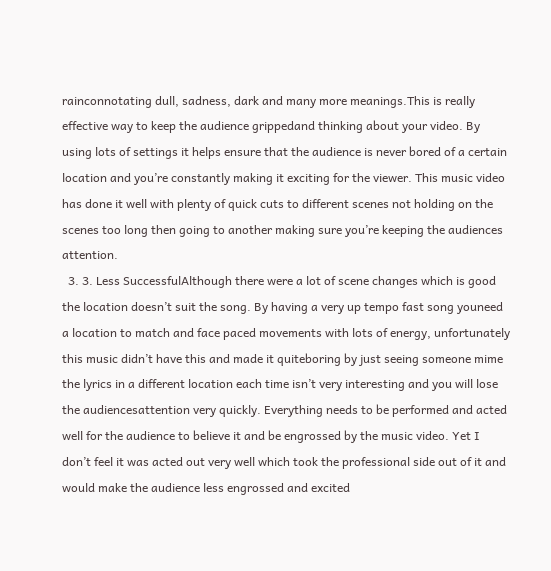rainconnotating dull, sadness, dark and many more meanings.This is really effective way to keep the audience grippedand thinking about your video. By using lots of settings it helps ensure that the audience is never bored of a certain location and you’re constantly making it exciting for the viewer. This music video has done it well with plenty of quick cuts to different scenes not holding on the scenes too long then going to another making sure you’re keeping the audiences attention.
  3. 3. Less SuccessfulAlthough there were a lot of scene changes which is good the location doesn’t suit the song. By having a very up tempo fast song youneed a location to match and face paced movements with lots of energy, unfortunately this music didn’t have this and made it quiteboring by just seeing someone mime the lyrics in a different location each time isn’t very interesting and you will lose the audiencesattention very quickly. Everything needs to be performed and acted well for the audience to believe it and be engrossed by the music video. Yet I don’t feel it was acted out very well which took the professional side out of it and would make the audience less engrossed and excited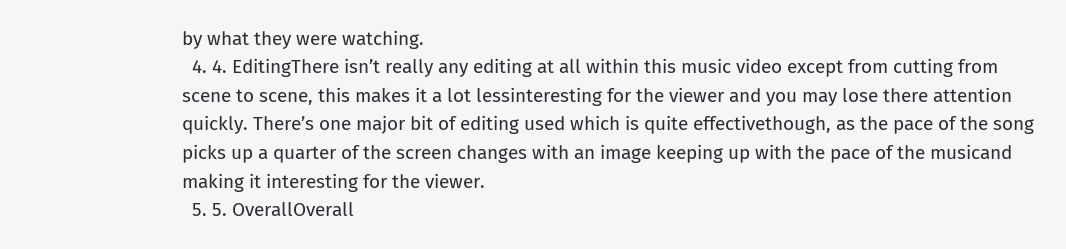by what they were watching.
  4. 4. EditingThere isn’t really any editing at all within this music video except from cutting from scene to scene, this makes it a lot lessinteresting for the viewer and you may lose there attention quickly. There’s one major bit of editing used which is quite effectivethough, as the pace of the song picks up a quarter of the screen changes with an image keeping up with the pace of the musicand making it interesting for the viewer.
  5. 5. OverallOverall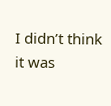I didn’t think it was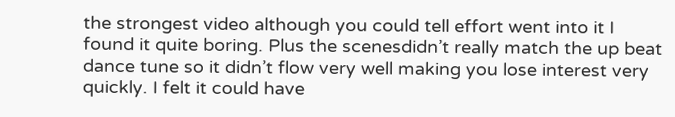the strongest video although you could tell effort went into it I found it quite boring. Plus the scenesdidn’t really match the up beat dance tune so it didn’t flow very well making you lose interest very quickly. I felt it could have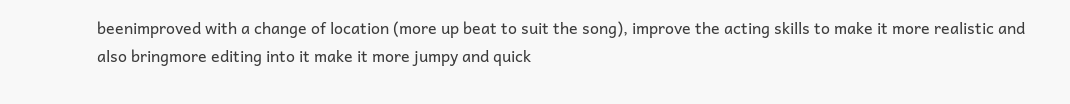beenimproved with a change of location (more up beat to suit the song), improve the acting skills to make it more realistic and also bringmore editing into it make it more jumpy and quick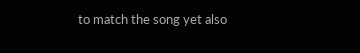to match the song yet also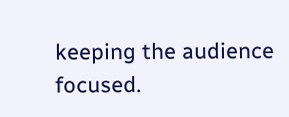keeping the audience focused.